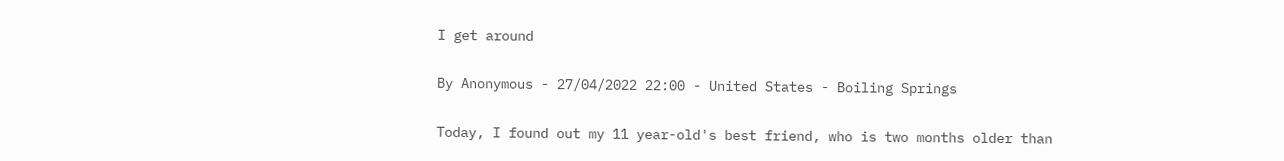I get around

By Anonymous - 27/04/2022 22:00 - United States - Boiling Springs

Today, I found out my 11 year-old's best friend, who is two months older than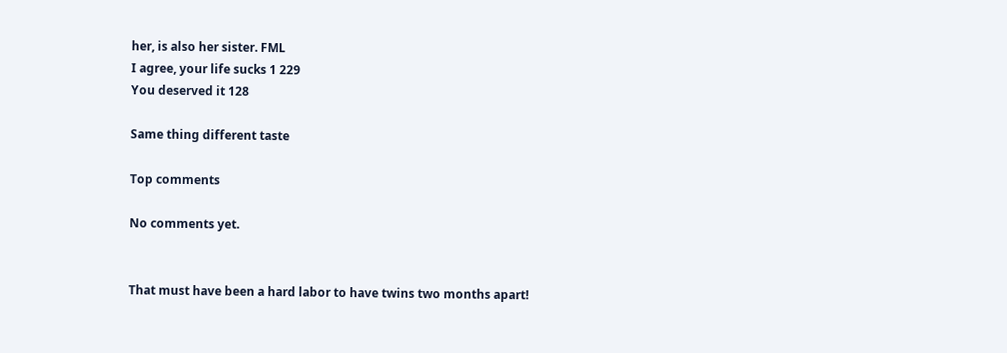her, is also her sister. FML
I agree, your life sucks 1 229
You deserved it 128

Same thing different taste

Top comments

No comments yet.


That must have been a hard labor to have twins two months apart!